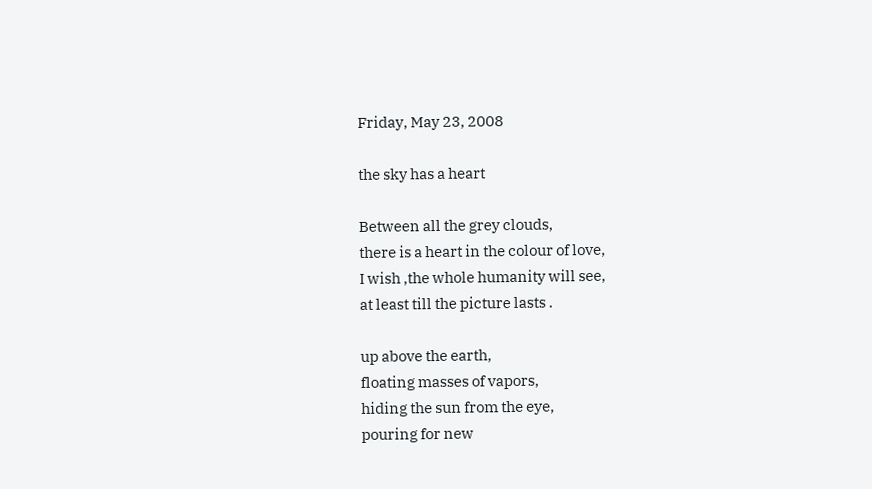Friday, May 23, 2008

the sky has a heart

Between all the grey clouds,
there is a heart in the colour of love,
I wish ,the whole humanity will see,
at least till the picture lasts .

up above the earth,
floating masses of vapors,
hiding the sun from the eye,
pouring for new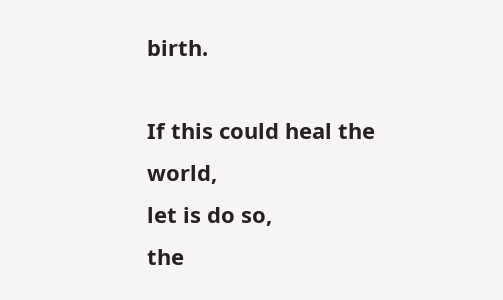birth.

If this could heal the world,
let is do so,
the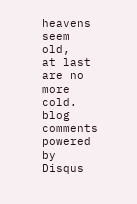heavens seem old,
at last are no more cold.
blog comments powered by Disqus